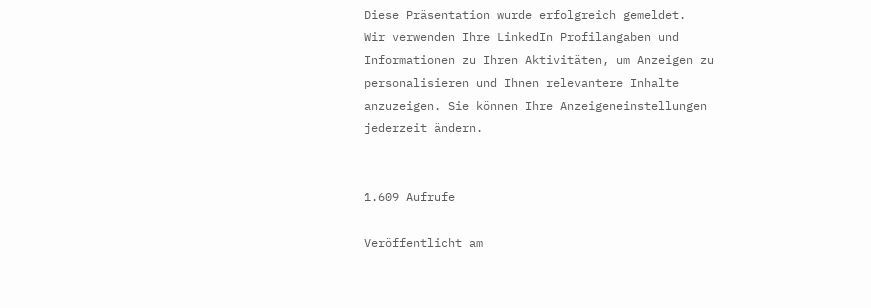Diese Präsentation wurde erfolgreich gemeldet.
Wir verwenden Ihre LinkedIn Profilangaben und Informationen zu Ihren Aktivitäten, um Anzeigen zu personalisieren und Ihnen relevantere Inhalte anzuzeigen. Sie können Ihre Anzeigeneinstellungen jederzeit ändern.


1.609 Aufrufe

Veröffentlicht am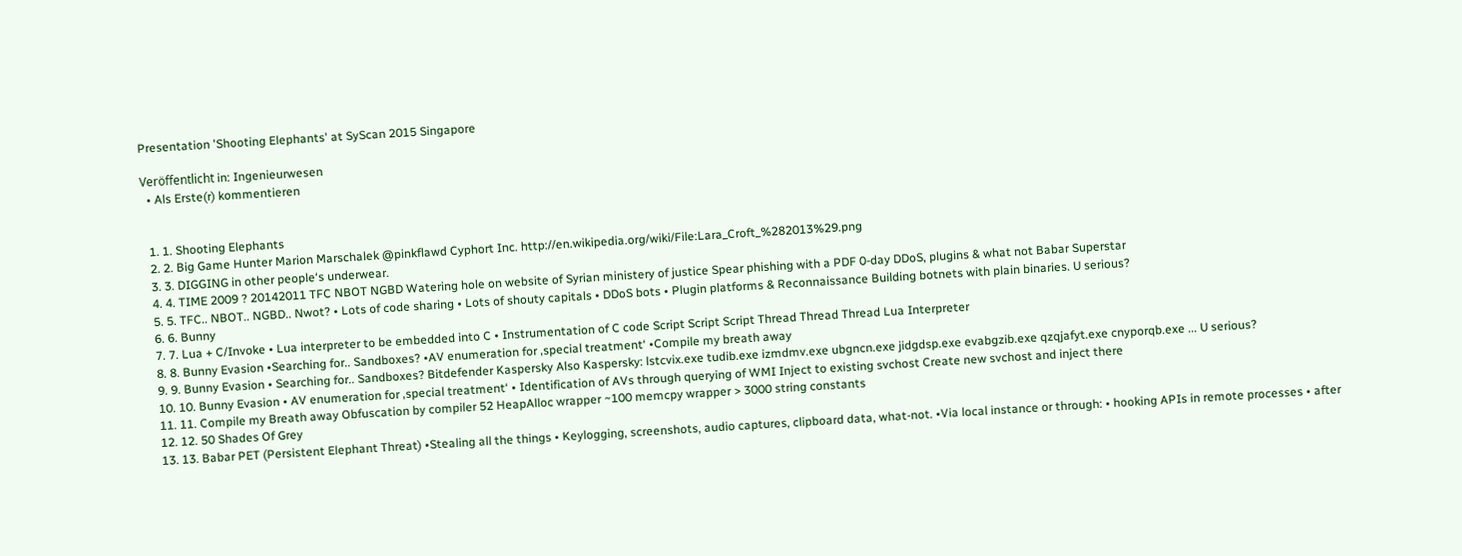Presentation 'Shooting Elephants' at SyScan 2015 Singapore

Veröffentlicht in: Ingenieurwesen
  • Als Erste(r) kommentieren


  1. 1. Shooting Elephants
  2. 2. Big Game Hunter Marion Marschalek @pinkflawd Cyphort Inc. http://en.wikipedia.org/wiki/File:Lara_Croft_%282013%29.png
  3. 3. DIGGING in other people‘s underwear.
  4. 4. TIME 2009 ? 20142011 TFC NBOT NGBD Watering hole on website of Syrian ministery of justice Spear phishing with a PDF 0-day DDoS, plugins & what not Babar Superstar
  5. 5. TFC.. NBOT.. NGBD.. Nwot? • Lots of code sharing • Lots of shouty capitals • DDoS bots • Plugin platforms & Reconnaissance Building botnets with plain binaries. U serious?
  6. 6. Bunny
  7. 7. Lua + C/Invoke • Lua interpreter to be embedded into C • Instrumentation of C code Script Script Script Thread Thread Thread Lua Interpreter
  8. 8. Bunny Evasion •Searching for.. Sandboxes? •AV enumeration for ‚special treatment‘ •Compile my breath away
  9. 9. Bunny Evasion • Searching for.. Sandboxes? Bitdefender Kaspersky Also Kaspersky: lstcvix.exe tudib.exe izmdmv.exe ubgncn.exe jidgdsp.exe evabgzib.exe qzqjafyt.exe cnyporqb.exe ... U serious?
  10. 10. Bunny Evasion • AV enumeration for ‚special treatment‘ • Identification of AVs through querying of WMI Inject to existing svchost Create new svchost and inject there
  11. 11. Compile my Breath away Obfuscation by compiler 52 HeapAlloc wrapper ~100 memcpy wrapper > 3000 string constants
  12. 12. 50 Shades Of Grey
  13. 13. Babar PET (Persistent Elephant Threat) •Stealing all the things • Keylogging, screenshots, audio captures, clipboard data, what-not. •Via local instance or through: • hooking APIs in remote processes • after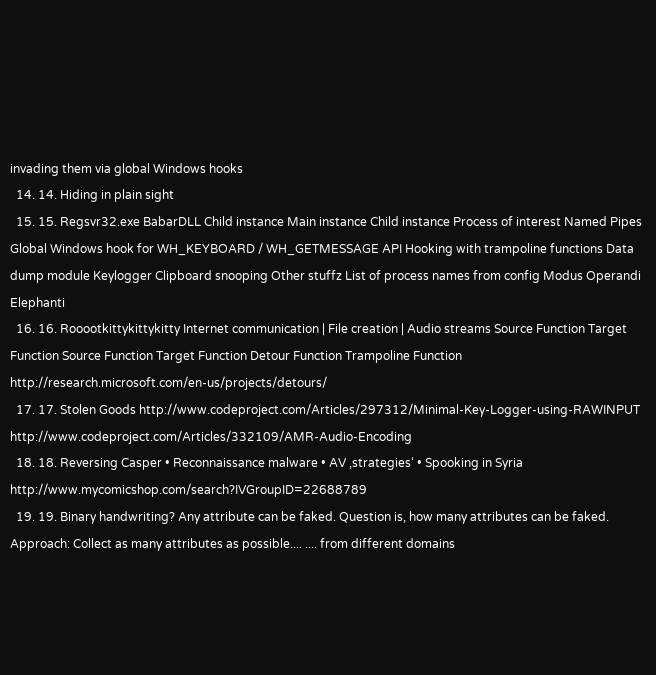invading them via global Windows hooks
  14. 14. Hiding in plain sight
  15. 15. Regsvr32.exe BabarDLL Child instance Main instance Child instance Process of interest Named Pipes Global Windows hook for WH_KEYBOARD / WH_GETMESSAGE API Hooking with trampoline functions Data dump module Keylogger Clipboard snooping Other stuffz List of process names from config Modus Operandi Elephanti
  16. 16. Rooootkittykittykitty Internet communication | File creation | Audio streams Source Function Target Function Source Function Target Function Detour Function Trampoline Function http://research.microsoft.com/en-us/projects/detours/
  17. 17. Stolen Goods http://www.codeproject.com/Articles/297312/Minimal-Key-Logger-using-RAWINPUT http://www.codeproject.com/Articles/332109/AMR-Audio-Encoding
  18. 18. Reversing Casper • Reconnaissance malware • AV ‚strategies‘ • Spooking in Syria http://www.mycomicshop.com/search?IVGroupID=22688789
  19. 19. Binary handwriting? Any attribute can be faked. Question is, how many attributes can be faked. Approach: Collect as many attributes as possible.... .... from different domains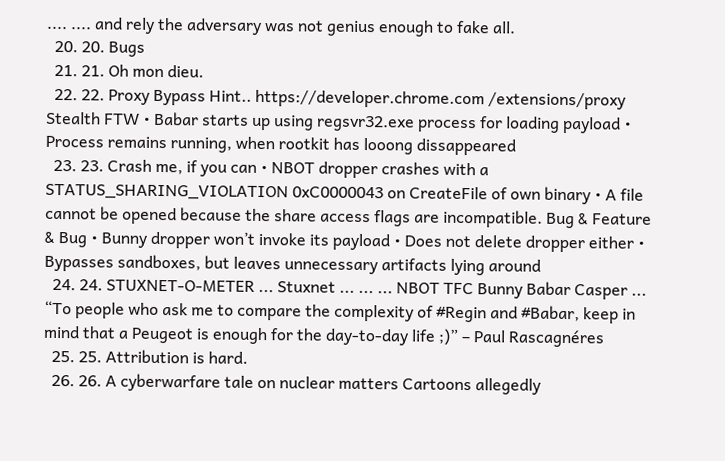.... .... and rely the adversary was not genius enough to fake all.
  20. 20. Bugs
  21. 21. Oh mon dieu.
  22. 22. Proxy Bypass Hint.. https://developer.chrome.com /extensions/proxy Stealth FTW • Babar starts up using regsvr32.exe process for loading payload • Process remains running, when rootkit has looong dissappeared
  23. 23. Crash me, if you can • NBOT dropper crashes with a STATUS_SHARING_VIOLATION 0xC0000043 on CreateFile of own binary • A file cannot be opened because the share access flags are incompatible. Bug & Feature & Bug • Bunny dropper won’t invoke its payload • Does not delete dropper either • Bypasses sandboxes, but leaves unnecessary artifacts lying around
  24. 24. STUXNET-O-METER ... Stuxnet ... ... ... NBOT TFC Bunny Babar Casper ... “To people who ask me to compare the complexity of #Regin and #Babar, keep in mind that a Peugeot is enough for the day-to-day life ;)” – Paul Rascagnéres
  25. 25. Attribution is hard.
  26. 26. A cyberwarfare tale on nuclear matters Cartoons allegedly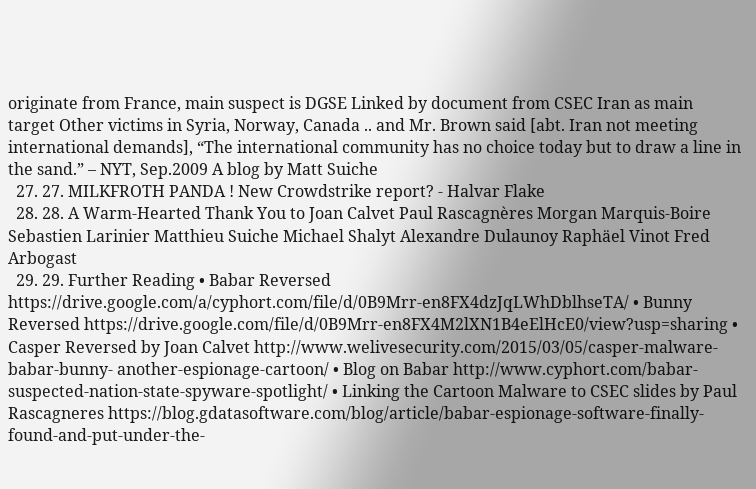originate from France, main suspect is DGSE Linked by document from CSEC Iran as main target Other victims in Syria, Norway, Canada .. and Mr. Brown said [abt. Iran not meeting international demands], “The international community has no choice today but to draw a line in the sand.” – NYT, Sep.2009 A blog by Matt Suiche
  27. 27. MILKFROTH PANDA ! New Crowdstrike report? - Halvar Flake
  28. 28. A Warm-Hearted Thank You to Joan Calvet Paul Rascagnères Morgan Marquis-Boire Sebastien Larinier Matthieu Suiche Michael Shalyt Alexandre Dulaunoy Raphäel Vinot Fred Arbogast
  29. 29. Further Reading • Babar Reversed https://drive.google.com/a/cyphort.com/file/d/0B9Mrr-en8FX4dzJqLWhDblhseTA/ • Bunny Reversed https://drive.google.com/file/d/0B9Mrr-en8FX4M2lXN1B4eElHcE0/view?usp=sharing • Casper Reversed by Joan Calvet http://www.welivesecurity.com/2015/03/05/casper-malware-babar-bunny- another-espionage-cartoon/ • Blog on Babar http://www.cyphort.com/babar-suspected-nation-state-spyware-spotlight/ • Linking the Cartoon Malware to CSEC slides by Paul Rascagneres https://blog.gdatasoftware.com/blog/article/babar-espionage-software-finally-found-and-put-under-the-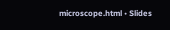microscope.html • Slides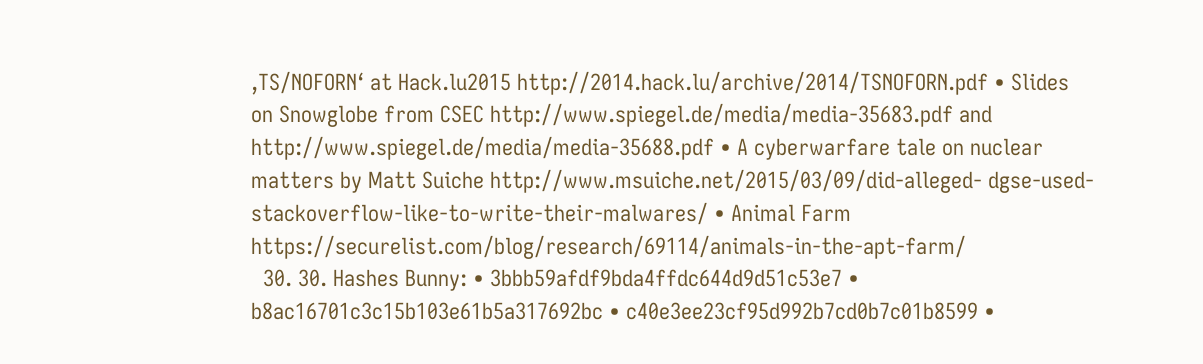‚TS/NOFORN‘ at Hack.lu2015 http://2014.hack.lu/archive/2014/TSNOFORN.pdf • Slides on Snowglobe from CSEC http://www.spiegel.de/media/media-35683.pdf and http://www.spiegel.de/media/media-35688.pdf • A cyberwarfare tale on nuclear matters by Matt Suiche http://www.msuiche.net/2015/03/09/did-alleged- dgse-used-stackoverflow-like-to-write-their-malwares/ • Animal Farm https://securelist.com/blog/research/69114/animals-in-the-apt-farm/
  30. 30. Hashes Bunny: • 3bbb59afdf9bda4ffdc644d9d51c53e7 • b8ac16701c3c15b103e61b5a317692bc • c40e3ee23cf95d992b7cd0b7c01b8599 •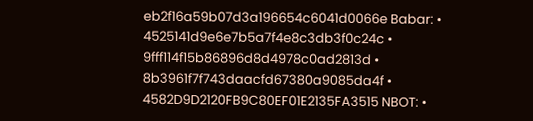eb2f16a59b07d3a196654c6041d0066e Babar: • 4525141d9e6e7b5a7f4e8c3db3f0c24c • 9fff114f15b86896d8d4978c0ad2813d • 8b3961f7f743daacfd67380a9085da4f • 4582D9D2120FB9C80EF01E2135FA3515 NBOT: •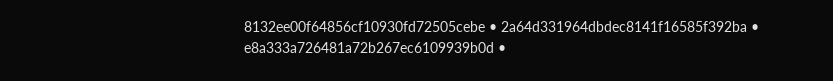8132ee00f64856cf10930fd72505cebe • 2a64d331964dbdec8141f16585f392ba • e8a333a726481a72b267ec6109939b0d •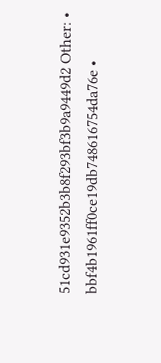51cd931e9352b3b8f293bf3b9a9449d2 Other: • bbf4b1961ff0ce19db748616754da76e •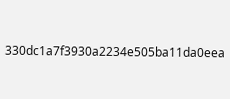330dc1a7f3930a2234e505ba11da0eea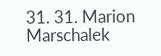31. 31. Marion Marschalek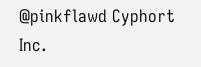@pinkflawd Cyphort Inc.